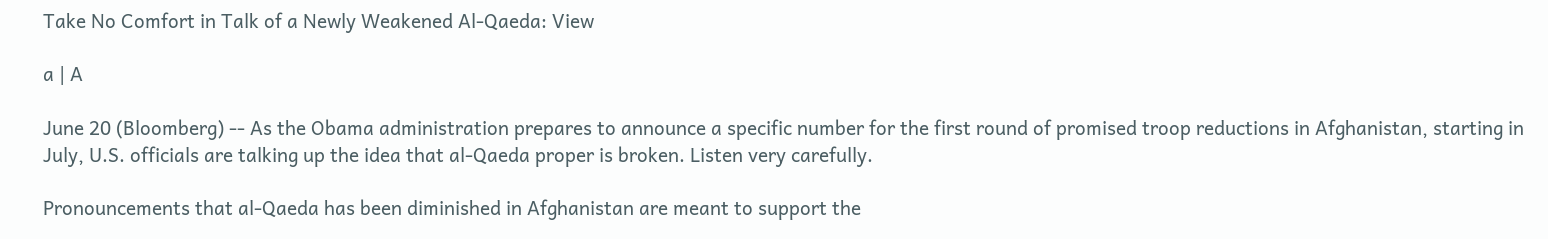Take No Comfort in Talk of a Newly Weakened Al-Qaeda: View

a | A

June 20 (Bloomberg) -- As the Obama administration prepares to announce a specific number for the first round of promised troop reductions in Afghanistan, starting in July, U.S. officials are talking up the idea that al-Qaeda proper is broken. Listen very carefully.

Pronouncements that al-Qaeda has been diminished in Afghanistan are meant to support the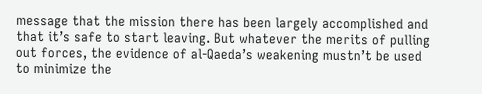message that the mission there has been largely accomplished and that it’s safe to start leaving. But whatever the merits of pulling out forces, the evidence of al-Qaeda’s weakening mustn’t be used to minimize the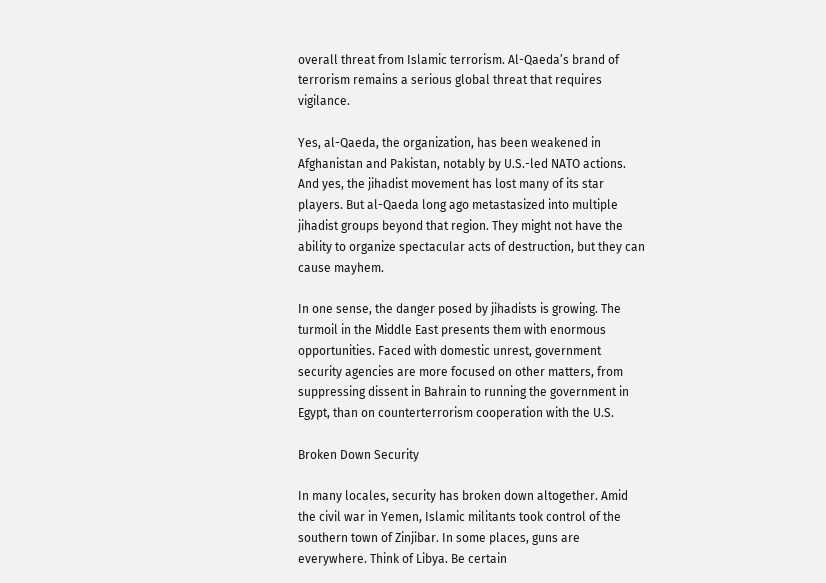overall threat from Islamic terrorism. Al-Qaeda’s brand of terrorism remains a serious global threat that requires vigilance.

Yes, al-Qaeda, the organization, has been weakened in Afghanistan and Pakistan, notably by U.S.-led NATO actions. And yes, the jihadist movement has lost many of its star players. But al-Qaeda long ago metastasized into multiple jihadist groups beyond that region. They might not have the ability to organize spectacular acts of destruction, but they can cause mayhem.

In one sense, the danger posed by jihadists is growing. The turmoil in the Middle East presents them with enormous opportunities. Faced with domestic unrest, government security agencies are more focused on other matters, from suppressing dissent in Bahrain to running the government in Egypt, than on counterterrorism cooperation with the U.S.

Broken Down Security

In many locales, security has broken down altogether. Amid the civil war in Yemen, Islamic militants took control of the southern town of Zinjibar. In some places, guns are everywhere. Think of Libya. Be certain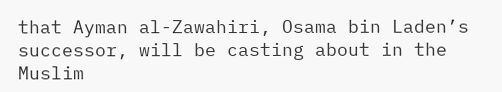that Ayman al-Zawahiri, Osama bin Laden’s successor, will be casting about in the Muslim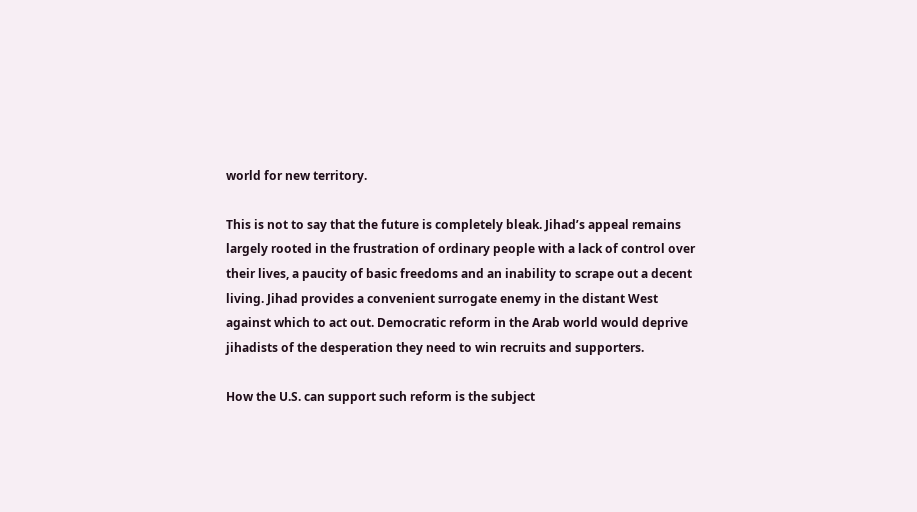world for new territory.

This is not to say that the future is completely bleak. Jihad’s appeal remains largely rooted in the frustration of ordinary people with a lack of control over their lives, a paucity of basic freedoms and an inability to scrape out a decent living. Jihad provides a convenient surrogate enemy in the distant West against which to act out. Democratic reform in the Arab world would deprive jihadists of the desperation they need to win recruits and supporters.

How the U.S. can support such reform is the subject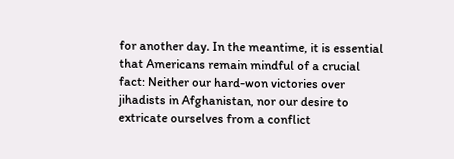for another day. In the meantime, it is essential that Americans remain mindful of a crucial fact: Neither our hard-won victories over jihadists in Afghanistan, nor our desire to extricate ourselves from a conflict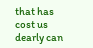that has cost us dearly can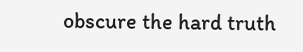obscure the hard truth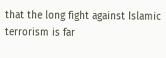that the long fight against Islamic terrorism is far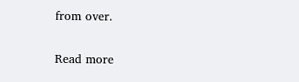from over.

Read more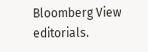Bloomberg View editorials.